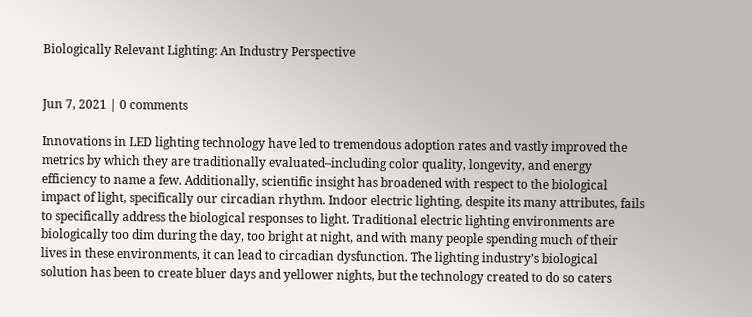Biologically Relevant Lighting: An Industry Perspective


Jun 7, 2021 | 0 comments

Innovations in LED lighting technology have led to tremendous adoption rates and vastly improved the metrics by which they are traditionally evaluated–including color quality, longevity, and energy efficiency to name a few. Additionally, scientific insight has broadened with respect to the biological impact of light, specifically our circadian rhythm. Indoor electric lighting, despite its many attributes, fails to specifically address the biological responses to light. Traditional electric lighting environments are biologically too dim during the day, too bright at night, and with many people spending much of their lives in these environments, it can lead to circadian dysfunction. The lighting industry’s biological solution has been to create bluer days and yellower nights, but the technology created to do so caters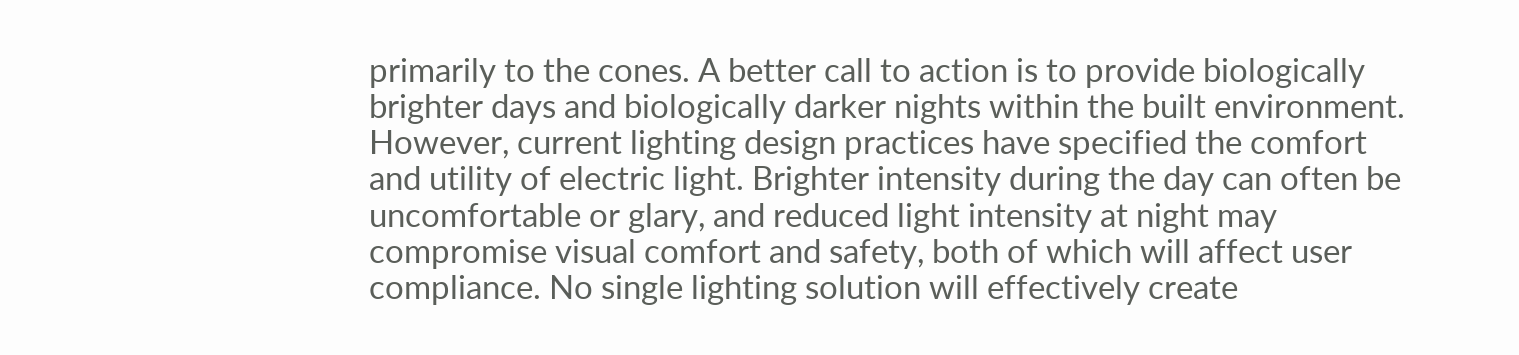primarily to the cones. A better call to action is to provide biologically brighter days and biologically darker nights within the built environment. However, current lighting design practices have specified the comfort and utility of electric light. Brighter intensity during the day can often be uncomfortable or glary, and reduced light intensity at night may compromise visual comfort and safety, both of which will affect user compliance. No single lighting solution will effectively create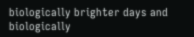biologically brighter days and biologically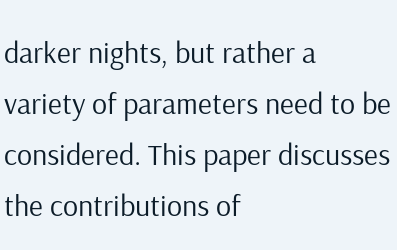darker nights, but rather a variety of parameters need to be considered. This paper discusses the contributions of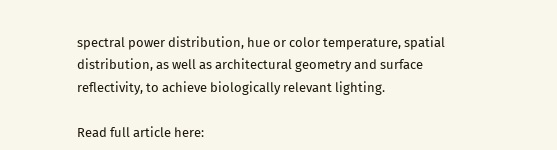spectral power distribution, hue or color temperature, spatial distribution, as well as architectural geometry and surface reflectivity, to achieve biologically relevant lighting.

Read full article here: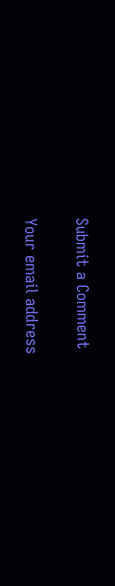Submit a Comment

Your email address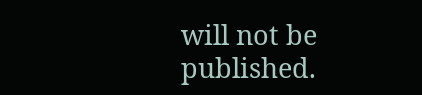will not be published.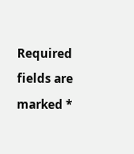Required fields are marked *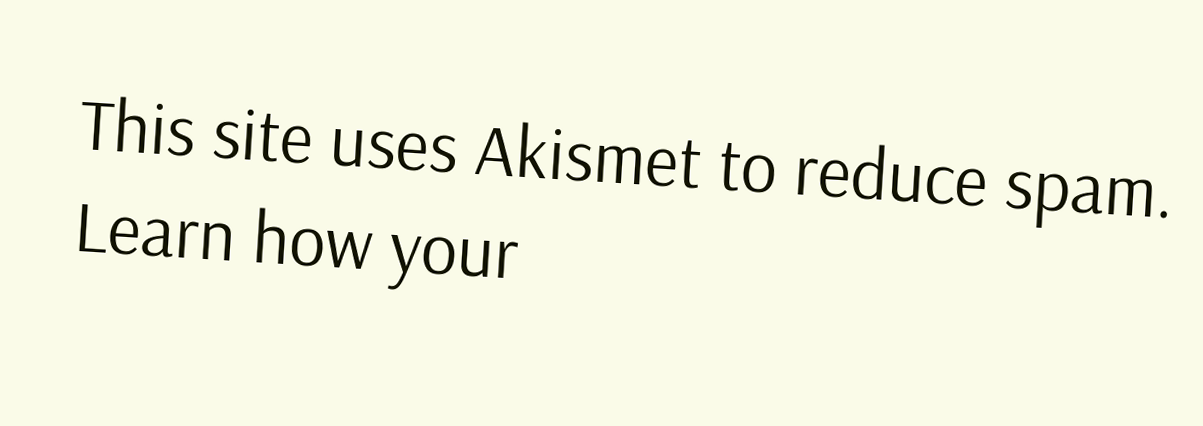This site uses Akismet to reduce spam. Learn how your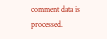comment data is processed.